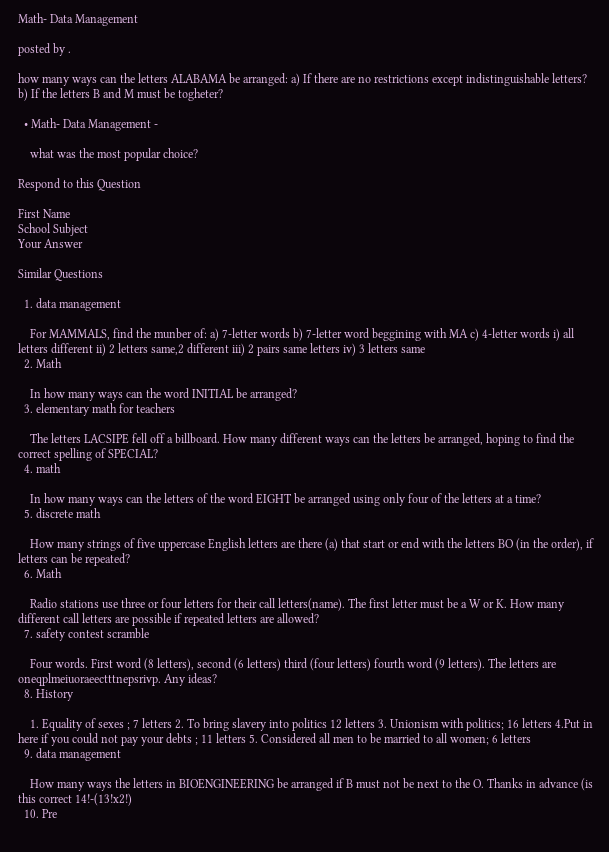Math- Data Management

posted by .

how many ways can the letters ALABAMA be arranged: a) If there are no restrictions except indistinguishable letters? b) If the letters B and M must be togheter?

  • Math- Data Management -

    what was the most popular choice?

Respond to this Question

First Name
School Subject
Your Answer

Similar Questions

  1. data management

    For MAMMALS, find the munber of: a) 7-letter words b) 7-letter word beggining with MA c) 4-letter words i) all letters different ii) 2 letters same,2 different iii) 2 pairs same letters iv) 3 letters same
  2. Math

    In how many ways can the word INITIAL be arranged?
  3. elementary math for teachers

    The letters LACSIPE fell off a billboard. How many different ways can the letters be arranged, hoping to find the correct spelling of SPECIAL?
  4. math

    In how many ways can the letters of the word EIGHT be arranged using only four of the letters at a time?
  5. discrete math

    How many strings of five uppercase English letters are there (a) that start or end with the letters BO (in the order), if letters can be repeated?
  6. Math

    Radio stations use three or four letters for their call letters(name). The first letter must be a W or K. How many different call letters are possible if repeated letters are allowed?
  7. safety contest scramble

    Four words. First word (8 letters), second (6 letters) third (four letters) fourth word (9 letters). The letters are oneqplmeiuoraeectttnepsrivp. Any ideas?
  8. History

    1. Equality of sexes ; 7 letters 2. To bring slavery into politics 12 letters 3. Unionism with politics; 16 letters 4.Put in here if you could not pay your debts ; 11 letters 5. Considered all men to be married to all women; 6 letters
  9. data management

    How many ways the letters in BIOENGINEERING be arranged if B must not be next to the O. Thanks in advance (is this correct 14!-(13!x2!)
  10. Pre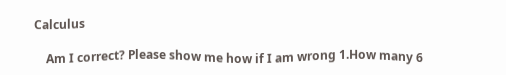Calculus

    Am I correct? Please show me how if I am wrong 1.How many 6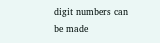digit numbers can be made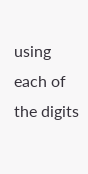using each of the digits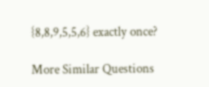{8,8,9,5,5,6} exactly once?

More Similar Questions